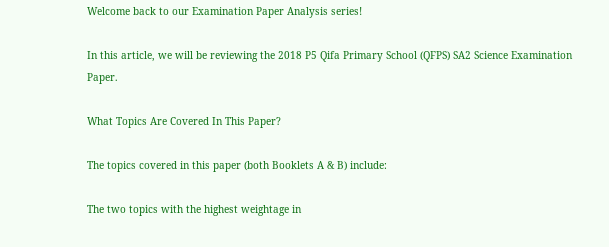Welcome back to our Examination Paper Analysis series!

In this article, we will be reviewing the 2018 P5 Qifa Primary School (QFPS) SA2 Science Examination Paper.

What Topics Are Covered In This Paper?

The topics covered in this paper (both Booklets A & B) include:

The two topics with the highest weightage in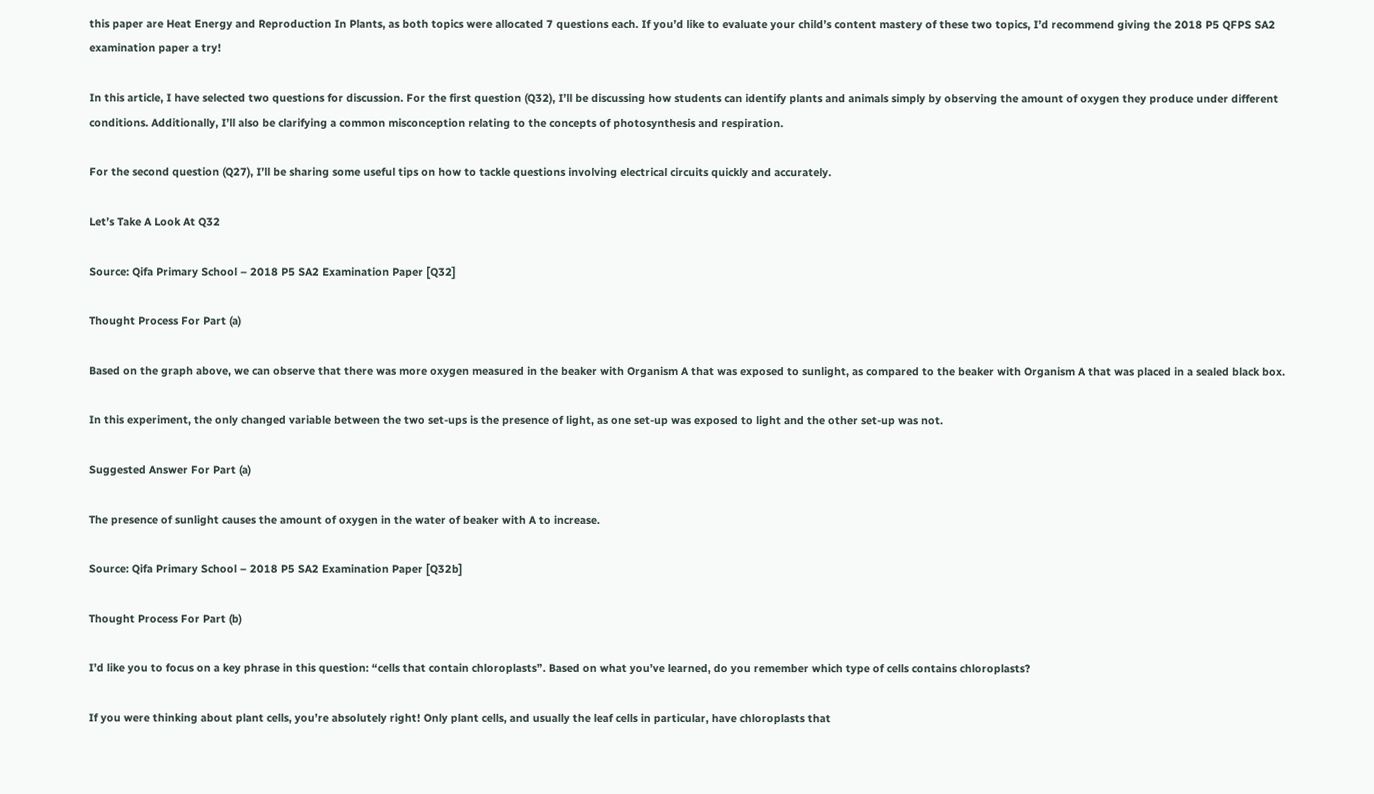this paper are Heat Energy and Reproduction In Plants, as both topics were allocated 7 questions each. If you’d like to evaluate your child’s content mastery of these two topics, I’d recommend giving the 2018 P5 QFPS SA2 examination paper a try!

In this article, I have selected two questions for discussion. For the first question (Q32), I’ll be discussing how students can identify plants and animals simply by observing the amount of oxygen they produce under different conditions. Additionally, I’ll also be clarifying a common misconception relating to the concepts of photosynthesis and respiration.

For the second question (Q27), I’ll be sharing some useful tips on how to tackle questions involving electrical circuits quickly and accurately.

Let’s Take A Look At Q32

Source: Qifa Primary School – 2018 P5 SA2 Examination Paper [Q32]

Thought Process For Part (a)

Based on the graph above, we can observe that there was more oxygen measured in the beaker with Organism A that was exposed to sunlight, as compared to the beaker with Organism A that was placed in a sealed black box.

In this experiment, the only changed variable between the two set-ups is the presence of light, as one set-up was exposed to light and the other set-up was not.

Suggested Answer For Part (a)

The presence of sunlight causes the amount of oxygen in the water of beaker with A to increase.

Source: Qifa Primary School – 2018 P5 SA2 Examination Paper [Q32b]

Thought Process For Part (b)

I’d like you to focus on a key phrase in this question: “cells that contain chloroplasts”. Based on what you’ve learned, do you remember which type of cells contains chloroplasts?

If you were thinking about plant cells, you’re absolutely right! Only plant cells, and usually the leaf cells in particular, have chloroplasts that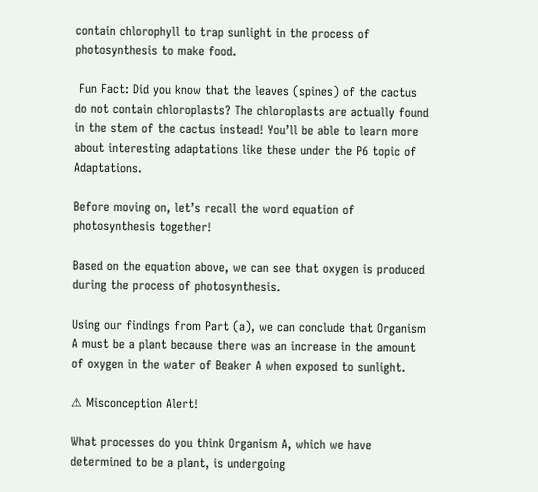contain chlorophyll to trap sunlight in the process of photosynthesis to make food.

 Fun Fact: Did you know that the leaves (spines) of the cactus do not contain chloroplasts? The chloroplasts are actually found in the stem of the cactus instead! You’ll be able to learn more about interesting adaptations like these under the P6 topic of Adaptations.

Before moving on, let’s recall the word equation of photosynthesis together!

Based on the equation above, we can see that oxygen is produced during the process of photosynthesis.

Using our findings from Part (a), we can conclude that Organism A must be a plant because there was an increase in the amount of oxygen in the water of Beaker A when exposed to sunlight.

⚠ Misconception Alert!

What processes do you think Organism A, which we have determined to be a plant, is undergoing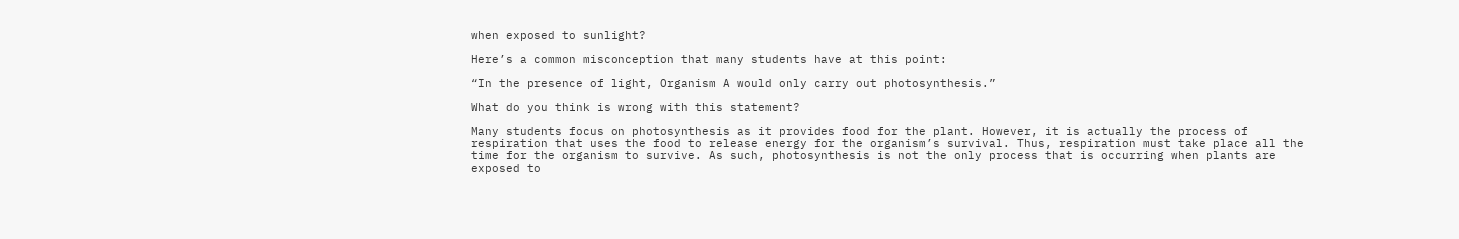when exposed to sunlight?

Here’s a common misconception that many students have at this point:

“In the presence of light, Organism A would only carry out photosynthesis.”

What do you think is wrong with this statement?

Many students focus on photosynthesis as it provides food for the plant. However, it is actually the process of respiration that uses the food to release energy for the organism’s survival. Thus, respiration must take place all the time for the organism to survive. As such, photosynthesis is not the only process that is occurring when plants are exposed to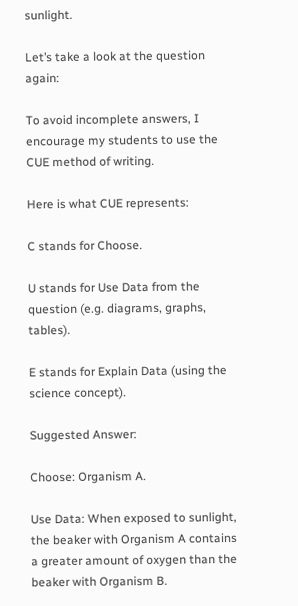sunlight.

Let’s take a look at the question again:

To avoid incomplete answers, I encourage my students to use the CUE method of writing.

Here is what CUE represents:

C stands for Choose.

U stands for Use Data from the question (e.g. diagrams, graphs, tables).

E stands for Explain Data (using the science concept).

Suggested Answer:

Choose: Organism A.

Use Data: When exposed to sunlight, the beaker with Organism A contains a greater amount of oxygen than the beaker with Organism B.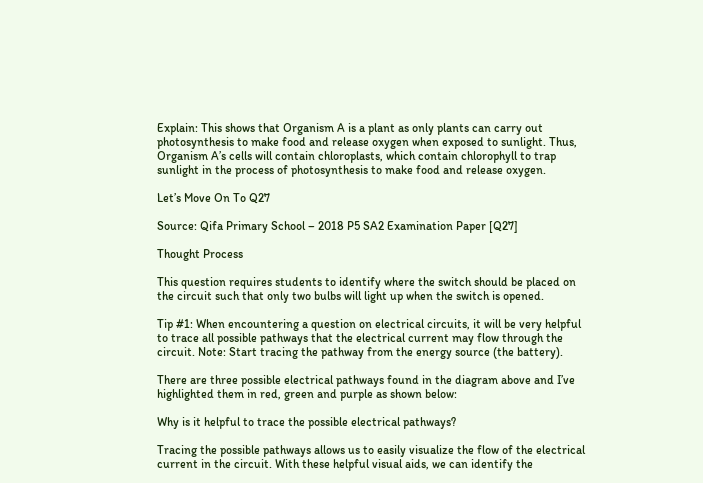Explain: This shows that Organism A is a plant as only plants can carry out photosynthesis to make food and release oxygen when exposed to sunlight. Thus, Organism A’s cells will contain chloroplasts, which contain chlorophyll to trap sunlight in the process of photosynthesis to make food and release oxygen.

Let’s Move On To Q27

Source: Qifa Primary School – 2018 P5 SA2 Examination Paper [Q27]

Thought Process

This question requires students to identify where the switch should be placed on the circuit such that only two bulbs will light up when the switch is opened.

Tip #1: When encountering a question on electrical circuits, it will be very helpful to trace all possible pathways that the electrical current may flow through the circuit. Note: Start tracing the pathway from the energy source (the battery).

There are three possible electrical pathways found in the diagram above and I’ve highlighted them in red, green and purple as shown below:

Why is it helpful to trace the possible electrical pathways?

Tracing the possible pathways allows us to easily visualize the flow of the electrical current in the circuit. With these helpful visual aids, we can identify the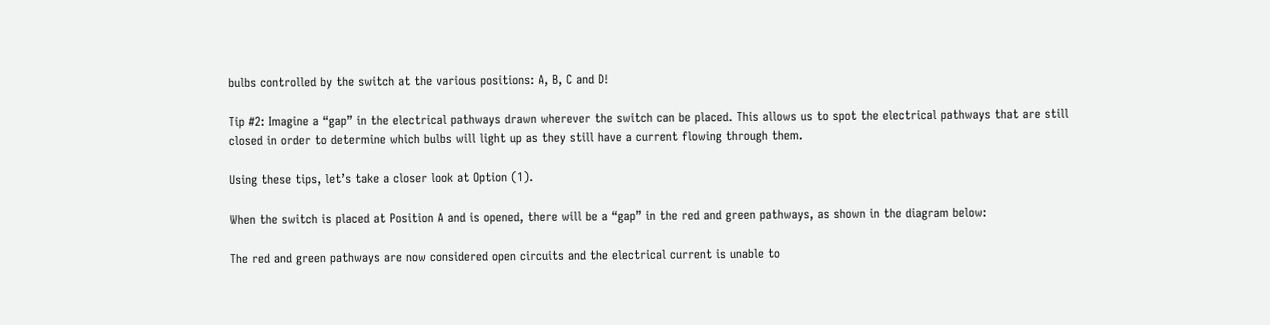bulbs controlled by the switch at the various positions: A, B, C and D!

Tip #2: Imagine a “gap” in the electrical pathways drawn wherever the switch can be placed. This allows us to spot the electrical pathways that are still closed in order to determine which bulbs will light up as they still have a current flowing through them.

Using these tips, let’s take a closer look at Option (1).

When the switch is placed at Position A and is opened, there will be a “gap” in the red and green pathways, as shown in the diagram below:

The red and green pathways are now considered open circuits and the electrical current is unable to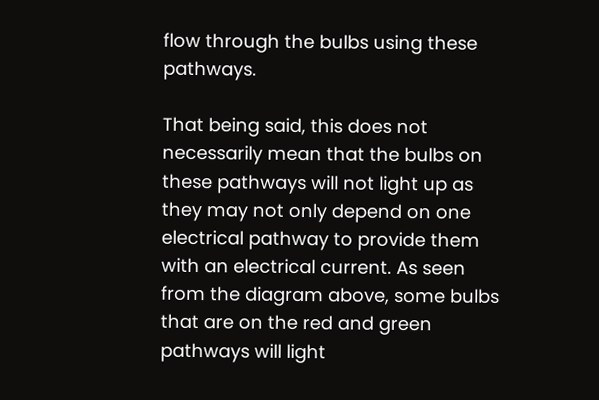flow through the bulbs using these pathways.

That being said, this does not necessarily mean that the bulbs on these pathways will not light up as they may not only depend on one electrical pathway to provide them with an electrical current. As seen from the diagram above, some bulbs that are on the red and green pathways will light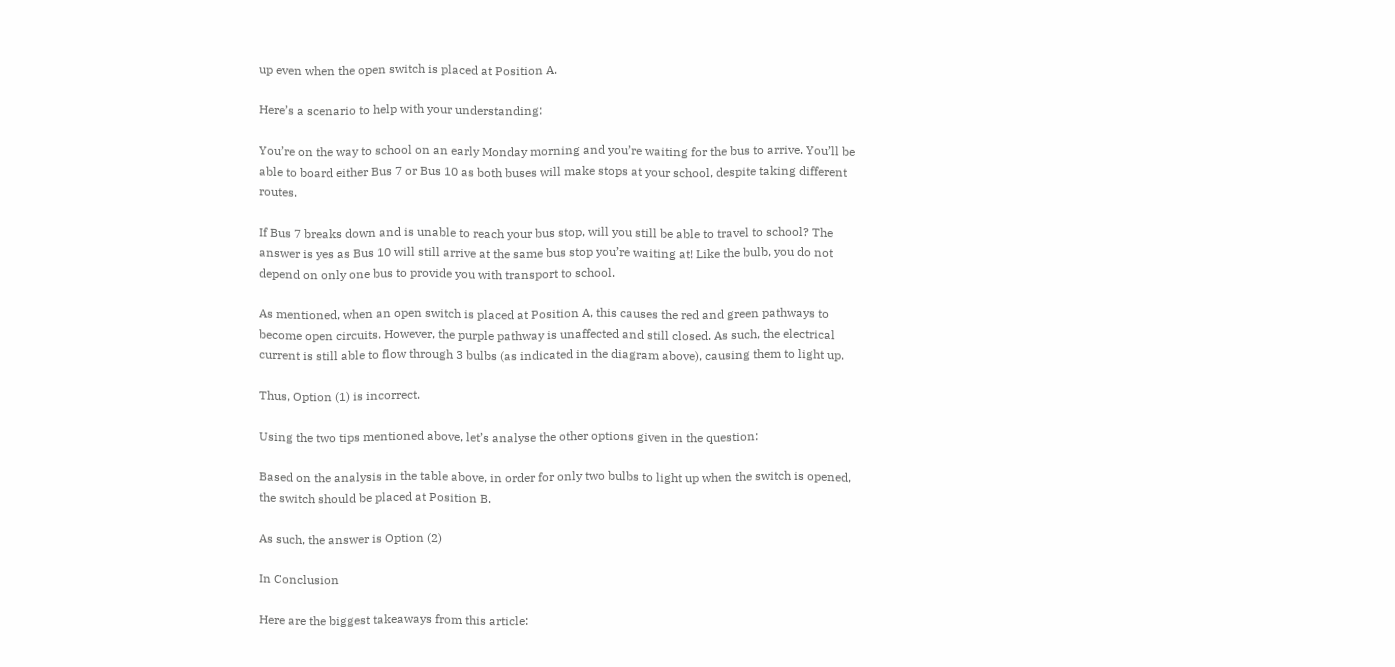up even when the open switch is placed at Position A.

Here’s a scenario to help with your understanding:

You’re on the way to school on an early Monday morning and you’re waiting for the bus to arrive. You’ll be able to board either Bus 7 or Bus 10 as both buses will make stops at your school, despite taking different routes.

If Bus 7 breaks down and is unable to reach your bus stop, will you still be able to travel to school? The answer is yes as Bus 10 will still arrive at the same bus stop you’re waiting at! Like the bulb, you do not depend on only one bus to provide you with transport to school.

As mentioned, when an open switch is placed at Position A, this causes the red and green pathways to become open circuits. However, the purple pathway is unaffected and still closed. As such, the electrical current is still able to flow through 3 bulbs (as indicated in the diagram above), causing them to light up.

Thus, Option (1) is incorrect.

Using the two tips mentioned above, let’s analyse the other options given in the question:

Based on the analysis in the table above, in order for only two bulbs to light up when the switch is opened, the switch should be placed at Position B.

As such, the answer is Option (2)

In Conclusion

Here are the biggest takeaways from this article: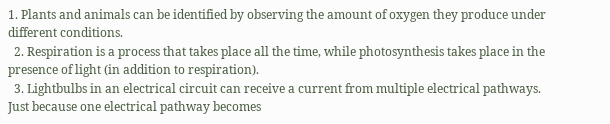1. Plants and animals can be identified by observing the amount of oxygen they produce under different conditions.
  2. Respiration is a process that takes place all the time, while photosynthesis takes place in the presence of light (in addition to respiration).
  3. Lightbulbs in an electrical circuit can receive a current from multiple electrical pathways. Just because one electrical pathway becomes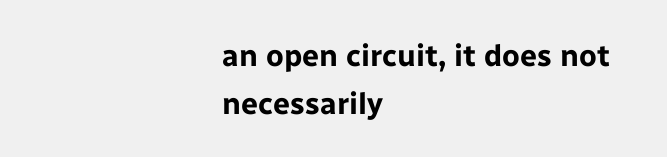an open circuit, it does not necessarily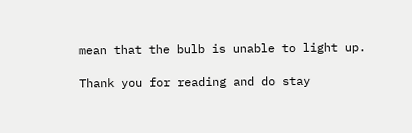mean that the bulb is unable to light up.

Thank you for reading and do stay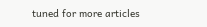tuned for more articles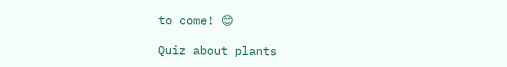to come! 😊

Quiz about plants